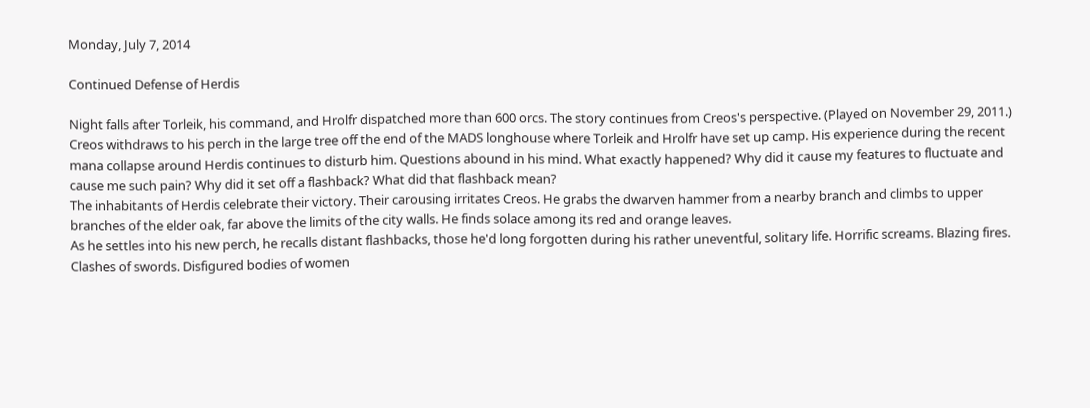Monday, July 7, 2014

Continued Defense of Herdis

Night falls after Torleik, his command, and Hrolfr dispatched more than 600 orcs. The story continues from Creos's perspective. (Played on November 29, 2011.)
Creos withdraws to his perch in the large tree off the end of the MADS longhouse where Torleik and Hrolfr have set up camp. His experience during the recent mana collapse around Herdis continues to disturb him. Questions abound in his mind. What exactly happened? Why did it cause my features to fluctuate and cause me such pain? Why did it set off a flashback? What did that flashback mean?
The inhabitants of Herdis celebrate their victory. Their carousing irritates Creos. He grabs the dwarven hammer from a nearby branch and climbs to upper branches of the elder oak, far above the limits of the city walls. He finds solace among its red and orange leaves.
As he settles into his new perch, he recalls distant flashbacks, those he'd long forgotten during his rather uneventful, solitary life. Horrific screams. Blazing fires. Clashes of swords. Disfigured bodies of women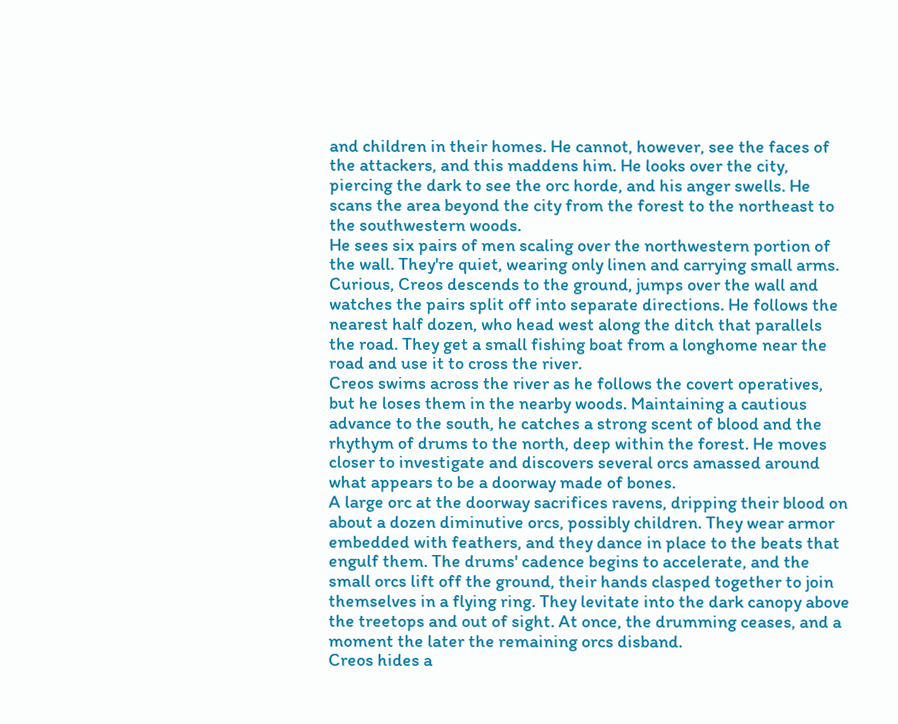and children in their homes. He cannot, however, see the faces of the attackers, and this maddens him. He looks over the city, piercing the dark to see the orc horde, and his anger swells. He scans the area beyond the city from the forest to the northeast to the southwestern woods.
He sees six pairs of men scaling over the northwestern portion of the wall. They're quiet, wearing only linen and carrying small arms. Curious, Creos descends to the ground, jumps over the wall and watches the pairs split off into separate directions. He follows the nearest half dozen, who head west along the ditch that parallels the road. They get a small fishing boat from a longhome near the road and use it to cross the river.
Creos swims across the river as he follows the covert operatives, but he loses them in the nearby woods. Maintaining a cautious advance to the south, he catches a strong scent of blood and the rhythym of drums to the north, deep within the forest. He moves closer to investigate and discovers several orcs amassed around what appears to be a doorway made of bones.
A large orc at the doorway sacrifices ravens, dripping their blood on about a dozen diminutive orcs, possibly children. They wear armor embedded with feathers, and they dance in place to the beats that engulf them. The drums' cadence begins to accelerate, and the small orcs lift off the ground, their hands clasped together to join themselves in a flying ring. They levitate into the dark canopy above the treetops and out of sight. At once, the drumming ceases, and a moment the later the remaining orcs disband.
Creos hides a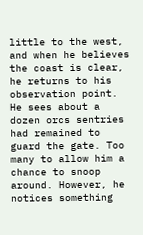little to the west, and when he believes the coast is clear, he returns to his observation point. He sees about a dozen orcs sentries had remained to guard the gate. Too many to allow him a chance to snoop around. However, he notices something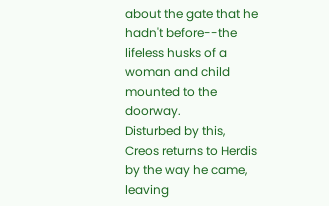about the gate that he hadn't before--the lifeless husks of a woman and child mounted to the doorway.
Disturbed by this, Creos returns to Herdis by the way he came, leaving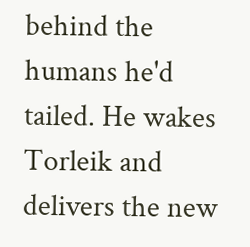behind the humans he'd tailed. He wakes Torleik and delivers the new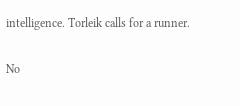intelligence. Torleik calls for a runner.

No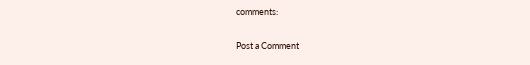comments:

Post a Comment